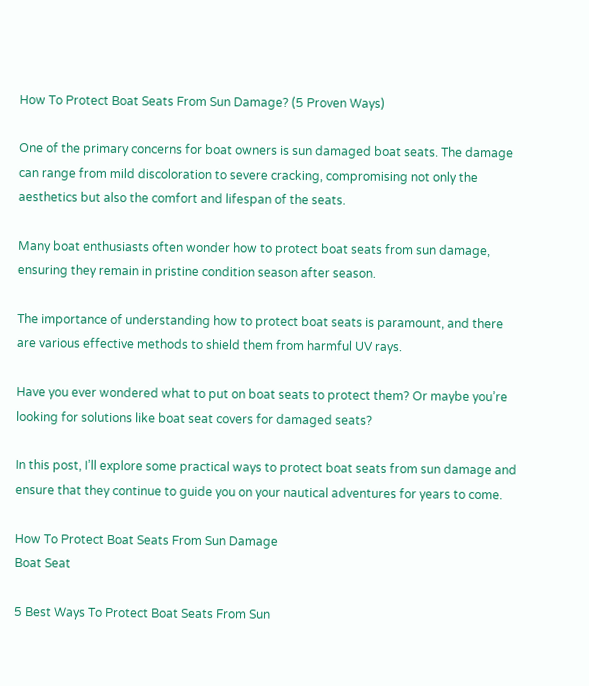How To Protect Boat Seats From Sun Damage? (5 Proven Ways)

One of the primary concerns for boat owners is sun damaged boat seats. The damage can range from mild discoloration to severe cracking, compromising not only the aesthetics but also the comfort and lifespan of the seats.

Many boat enthusiasts often wonder how to protect boat seats from sun damage, ensuring they remain in pristine condition season after season.

The importance of understanding how to protect boat seats is paramount, and there are various effective methods to shield them from harmful UV rays.

Have you ever wondered what to put on boat seats to protect them? Or maybe you’re looking for solutions like boat seat covers for damaged seats?

In this post, I’ll explore some practical ways to protect boat seats from sun damage and ensure that they continue to guide you on your nautical adventures for years to come.

How To Protect Boat Seats From Sun Damage
Boat Seat

5 Best Ways To Protect Boat Seats From Sun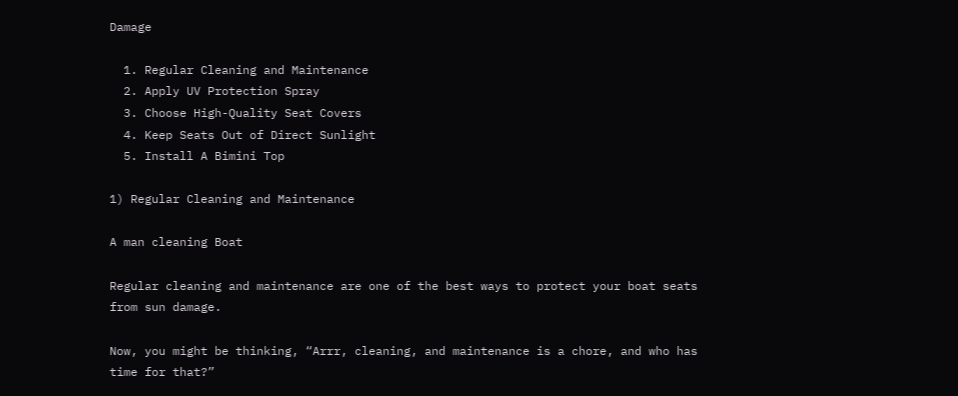Damage

  1. Regular Cleaning and Maintenance
  2. Apply UV Protection Spray
  3. Choose High-Quality Seat Covers
  4. Keep Seats Out of Direct Sunlight
  5. Install A Bimini Top

1) Regular Cleaning and Maintenance

A man cleaning Boat

Regular cleaning and maintenance are one of the best ways to protect your boat seats from sun damage.

Now, you might be thinking, “Arrr, cleaning, and maintenance is a chore, and who has time for that?”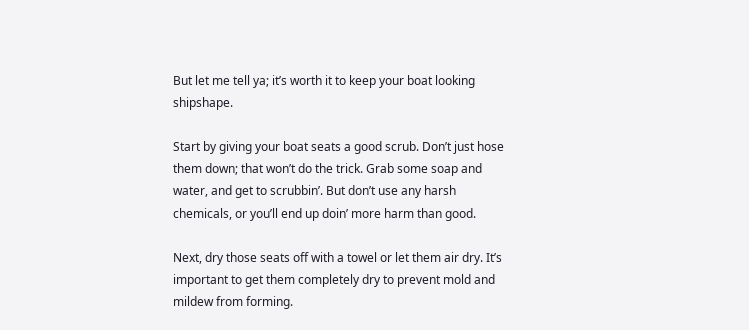But let me tell ya; it’s worth it to keep your boat looking shipshape.

Start by giving your boat seats a good scrub. Don’t just hose them down; that won’t do the trick. Grab some soap and water, and get to scrubbin’. But don’t use any harsh chemicals, or you’ll end up doin’ more harm than good.

Next, dry those seats off with a towel or let them air dry. It’s important to get them completely dry to prevent mold and mildew from forming.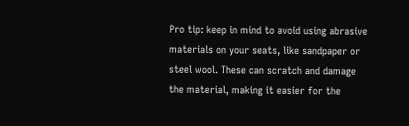Pro tip: keep in mind to avoid using abrasive materials on your seats, like sandpaper or steel wool. These can scratch and damage the material, making it easier for the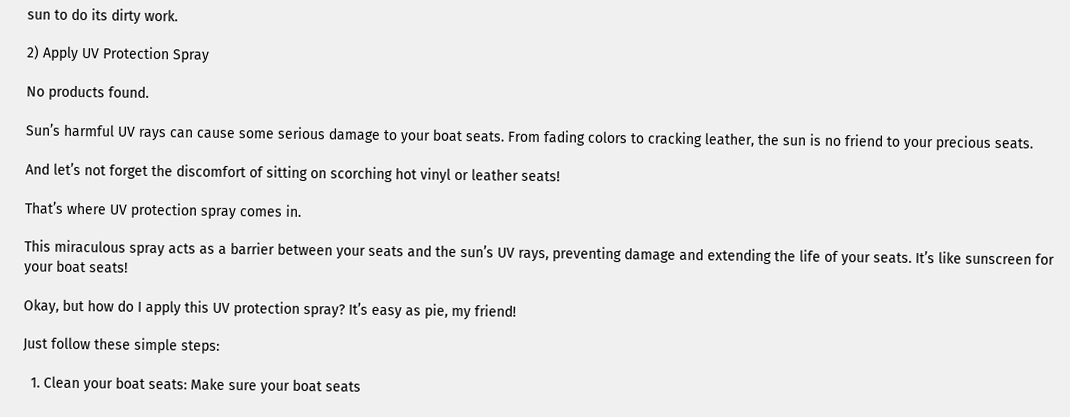sun to do its dirty work.

2) Apply UV Protection Spray

No products found.

Sun’s harmful UV rays can cause some serious damage to your boat seats. From fading colors to cracking leather, the sun is no friend to your precious seats.

And let’s not forget the discomfort of sitting on scorching hot vinyl or leather seats!

That’s where UV protection spray comes in.

This miraculous spray acts as a barrier between your seats and the sun’s UV rays, preventing damage and extending the life of your seats. It’s like sunscreen for your boat seats!

Okay, but how do I apply this UV protection spray? It’s easy as pie, my friend!

Just follow these simple steps:

  1. Clean your boat seats: Make sure your boat seats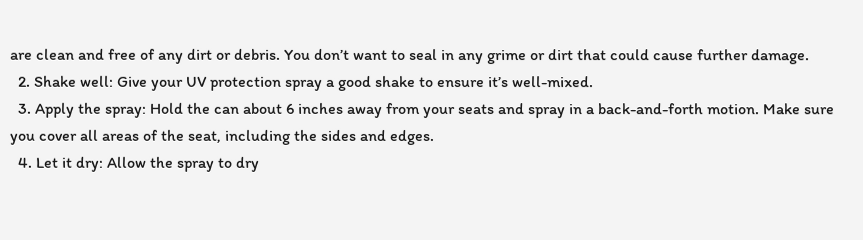are clean and free of any dirt or debris. You don’t want to seal in any grime or dirt that could cause further damage.
  2. Shake well: Give your UV protection spray a good shake to ensure it’s well-mixed.
  3. Apply the spray: Hold the can about 6 inches away from your seats and spray in a back-and-forth motion. Make sure you cover all areas of the seat, including the sides and edges.
  4. Let it dry: Allow the spray to dry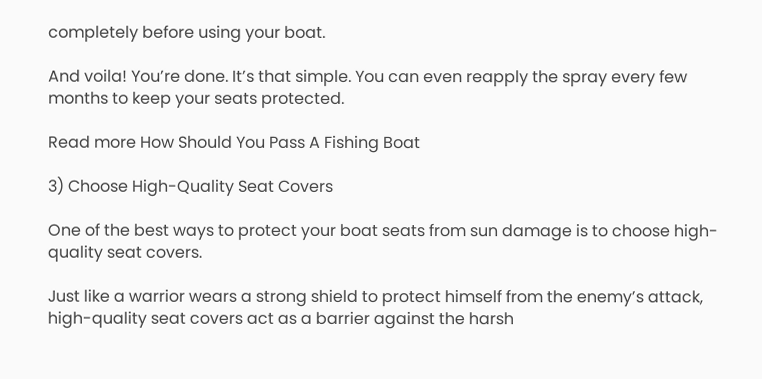completely before using your boat.

And voila! You’re done. It’s that simple. You can even reapply the spray every few months to keep your seats protected.

Read more How Should You Pass A Fishing Boat

3) Choose High-Quality Seat Covers

One of the best ways to protect your boat seats from sun damage is to choose high-quality seat covers.

Just like a warrior wears a strong shield to protect himself from the enemy’s attack, high-quality seat covers act as a barrier against the harsh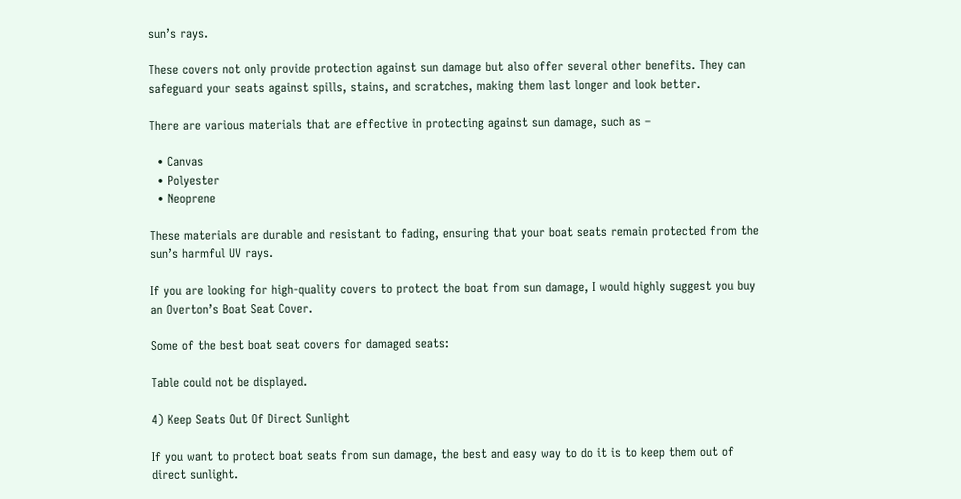sun’s rays.

These covers not only provide protection against sun damage but also offer several other benefits. They can safeguard your seats against spills, stains, and scratches, making them last longer and look better.

There are various materials that are effective in protecting against sun damage, such as –

  • Canvas
  • Polyester
  • Neoprene

These materials are durable and resistant to fading, ensuring that your boat seats remain protected from the sun’s harmful UV rays.

If you are looking for high-quality covers to protect the boat from sun damage, I would highly suggest you buy an Overton’s Boat Seat Cover.

Some of the best boat seat covers for damaged seats:

Table could not be displayed.

4) Keep Seats Out Of Direct Sunlight

If you want to protect boat seats from sun damage, the best and easy way to do it is to keep them out of direct sunlight.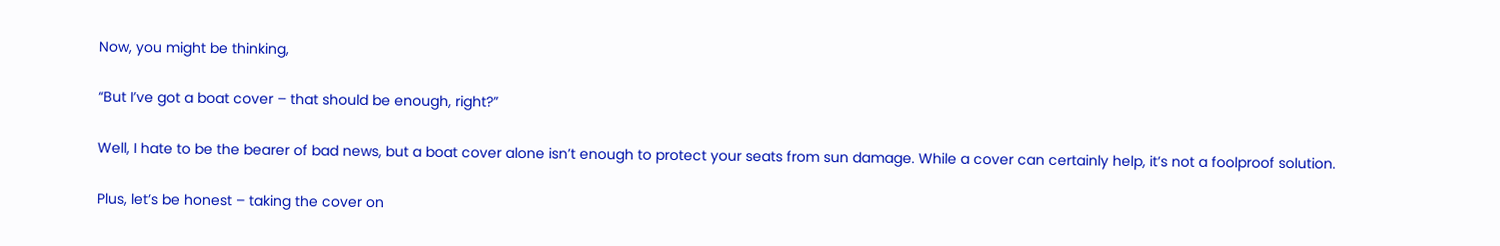Now, you might be thinking,

“But I’ve got a boat cover – that should be enough, right?”

Well, I hate to be the bearer of bad news, but a boat cover alone isn’t enough to protect your seats from sun damage. While a cover can certainly help, it’s not a foolproof solution.

Plus, let’s be honest – taking the cover on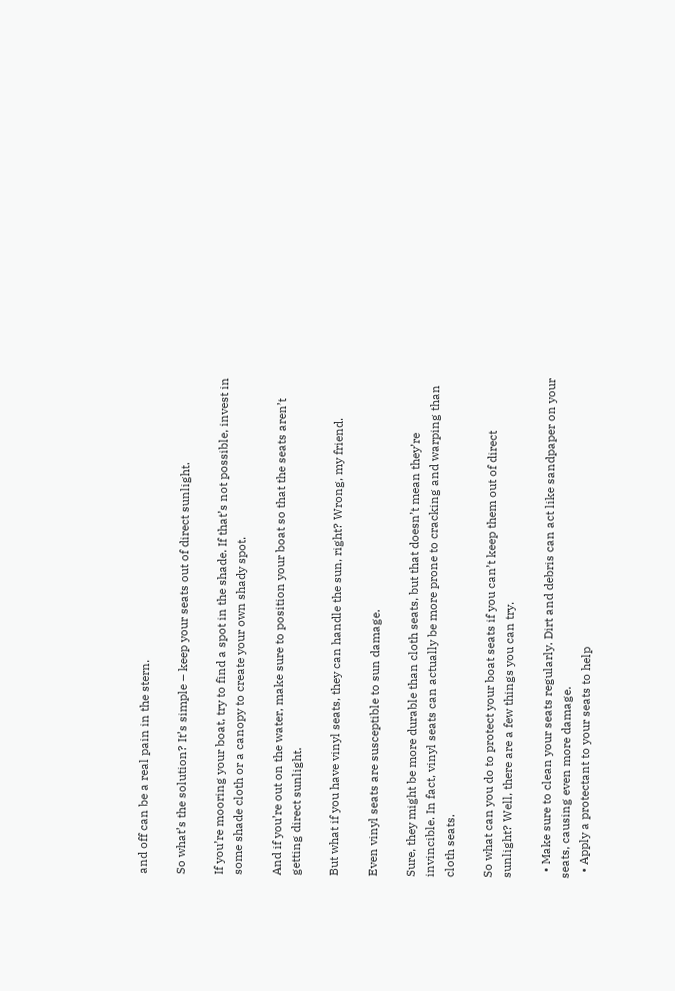and off can be a real pain in the stern.

So what’s the solution? It’s simple – keep your seats out of direct sunlight.

If you’re mooring your boat, try to find a spot in the shade. If that’s not possible, invest in some shade cloth or a canopy to create your own shady spot.

And if you’re out on the water, make sure to position your boat so that the seats aren’t getting direct sunlight.

But what if you have vinyl seats, they can handle the sun, right? Wrong, my friend.

Even vinyl seats are susceptible to sun damage.

Sure, they might be more durable than cloth seats, but that doesn’t mean they’re invincible. In fact, vinyl seats can actually be more prone to cracking and warping than cloth seats.

So what can you do to protect your boat seats if you can’t keep them out of direct sunlight? Well, there are a few things you can try.

  • Make sure to clean your seats regularly. Dirt and debris can act like sandpaper on your seats, causing even more damage.
  • Apply a protectant to your seats to help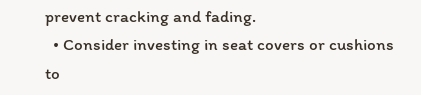prevent cracking and fading.
  • Consider investing in seat covers or cushions to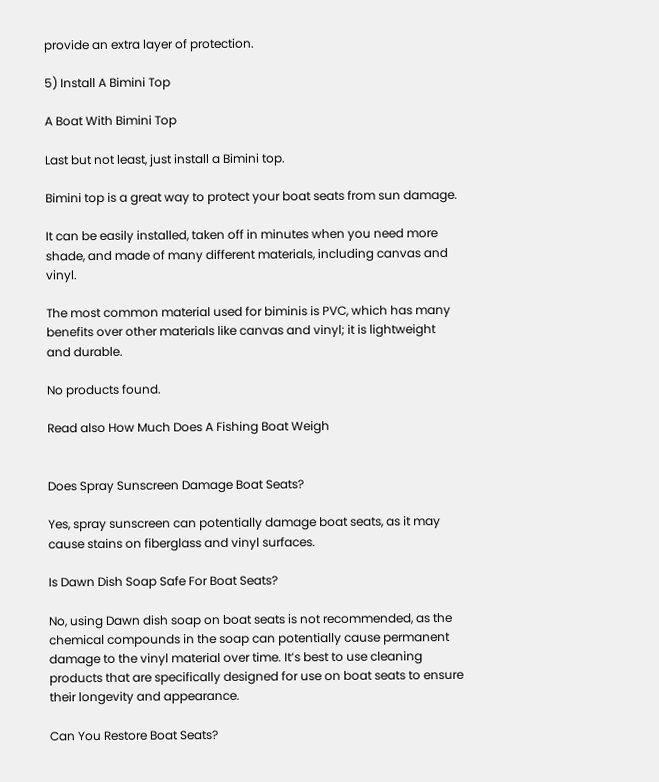provide an extra layer of protection.

5) Install A Bimini Top

A Boat With Bimini Top

Last but not least, just install a Bimini top.

Bimini top is a great way to protect your boat seats from sun damage.

It can be easily installed, taken off in minutes when you need more shade, and made of many different materials, including canvas and vinyl.

The most common material used for biminis is PVC, which has many benefits over other materials like canvas and vinyl; it is lightweight and durable.

No products found.

Read also How Much Does A Fishing Boat Weigh


Does Spray Sunscreen Damage Boat Seats?

Yes, spray sunscreen can potentially damage boat seats, as it may cause stains on fiberglass and vinyl surfaces.

Is Dawn Dish Soap Safe For Boat Seats?

No, using Dawn dish soap on boat seats is not recommended, as the chemical compounds in the soap can potentially cause permanent damage to the vinyl material over time. It’s best to use cleaning products that are specifically designed for use on boat seats to ensure their longevity and appearance.

Can You Restore Boat Seats?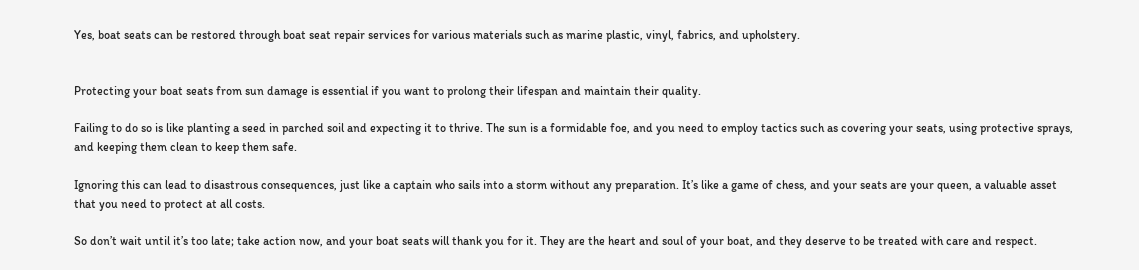Yes, boat seats can be restored through boat seat repair services for various materials such as marine plastic, vinyl, fabrics, and upholstery.


Protecting your boat seats from sun damage is essential if you want to prolong their lifespan and maintain their quality.

Failing to do so is like planting a seed in parched soil and expecting it to thrive. The sun is a formidable foe, and you need to employ tactics such as covering your seats, using protective sprays, and keeping them clean to keep them safe.

Ignoring this can lead to disastrous consequences, just like a captain who sails into a storm without any preparation. It’s like a game of chess, and your seats are your queen, a valuable asset that you need to protect at all costs.

So don’t wait until it’s too late; take action now, and your boat seats will thank you for it. They are the heart and soul of your boat, and they deserve to be treated with care and respect.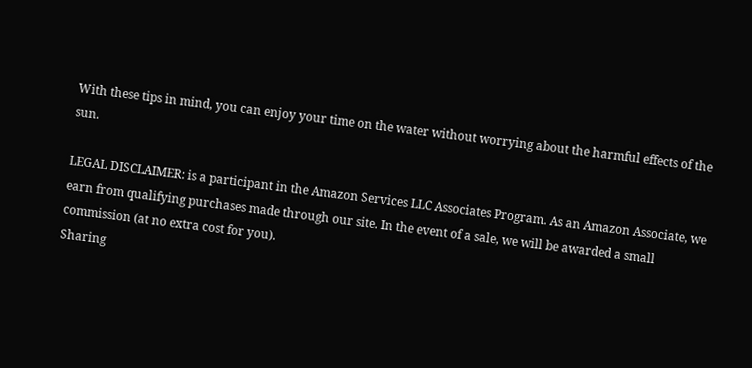With these tips in mind, you can enjoy your time on the water without worrying about the harmful effects of the sun.

LEGAL DISCLAIMER: is a participant in the Amazon Services LLC Associates Program. As an Amazon Associate, we earn from qualifying purchases made through our site. In the event of a sale, we will be awarded a small commission (at no extra cost for you).
Sharing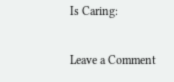Is Caring:

Leave a Comment